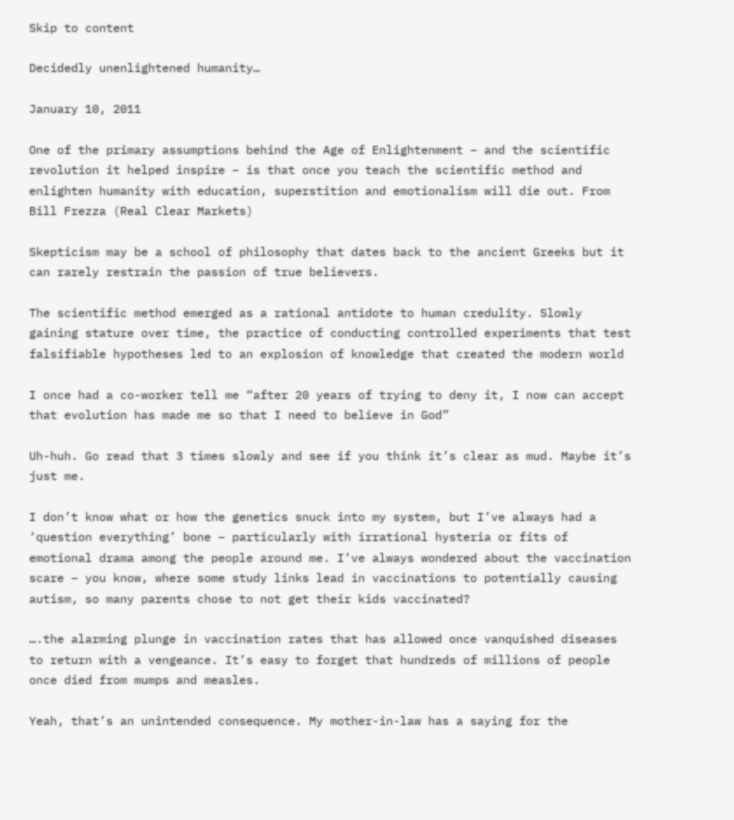Skip to content

Decidedly unenlightened humanity…

January 10, 2011

One of the primary assumptions behind the Age of Enlightenment – and the scientific revolution it helped inspire – is that once you teach the scientific method and enlighten humanity with education, superstition and emotionalism will die out. From Bill Frezza (Real Clear Markets)

Skepticism may be a school of philosophy that dates back to the ancient Greeks but it can rarely restrain the passion of true believers.

The scientific method emerged as a rational antidote to human credulity. Slowly gaining stature over time, the practice of conducting controlled experiments that test falsifiable hypotheses led to an explosion of knowledge that created the modern world

I once had a co-worker tell me “after 20 years of trying to deny it, I now can accept that evolution has made me so that I need to believe in God”

Uh-huh. Go read that 3 times slowly and see if you think it’s clear as mud. Maybe it’s just me.

I don’t know what or how the genetics snuck into my system, but I’ve always had a ‘question everything’ bone – particularly with irrational hysteria or fits of emotional drama among the people around me. I’ve always wondered about the vaccination scare – you know, where some study links lead in vaccinations to potentially causing autism, so many parents chose to not get their kids vaccinated?

….the alarming plunge in vaccination rates that has allowed once vanquished diseases to return with a vengeance. It’s easy to forget that hundreds of millions of people once died from mumps and measles.

Yeah, that’s an unintended consequence. My mother-in-law has a saying for the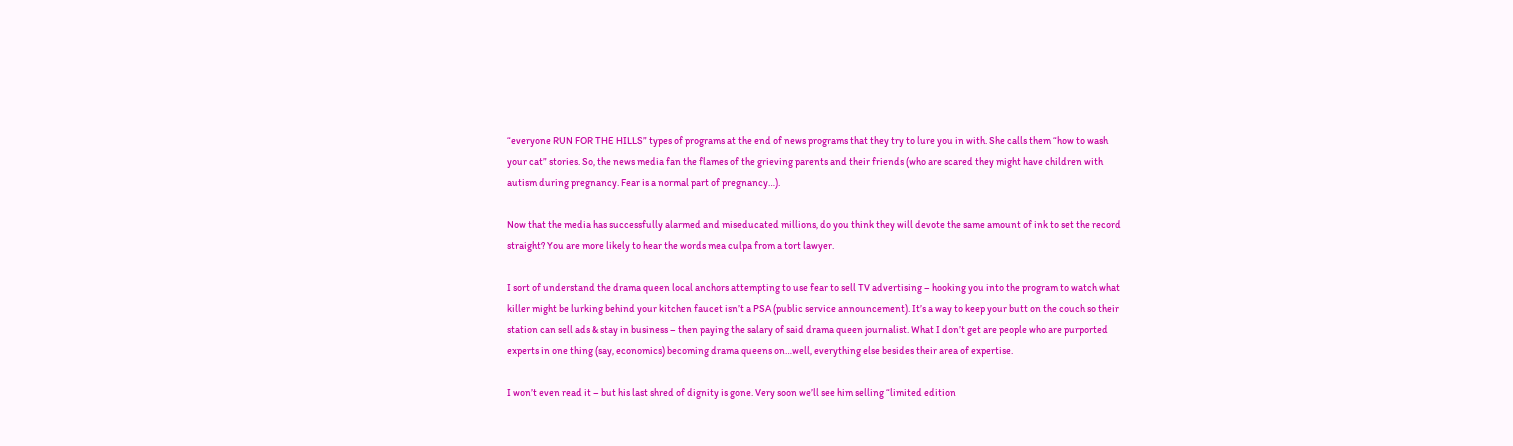“everyone RUN FOR THE HILLS” types of programs at the end of news programs that they try to lure you in with. She calls them “how to wash your cat” stories. So, the news media fan the flames of the grieving parents and their friends (who are scared they might have children with autism during pregnancy. Fear is a normal part of pregnancy…).

Now that the media has successfully alarmed and miseducated millions, do you think they will devote the same amount of ink to set the record straight? You are more likely to hear the words mea culpa from a tort lawyer.

I sort of understand the drama queen local anchors attempting to use fear to sell TV advertising – hooking you into the program to watch what killer might be lurking behind your kitchen faucet isn’t a PSA (public service announcement). It’s a way to keep your butt on the couch so their station can sell ads & stay in business – then paying the salary of said drama queen journalist. What I don’t get are people who are purported experts in one thing (say, economics) becoming drama queens on…well, everything else besides their area of expertise.

I won’t even read it – but his last shred of dignity is gone. Very soon we’ll see him selling “limited edition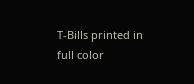T-Bills printed in full color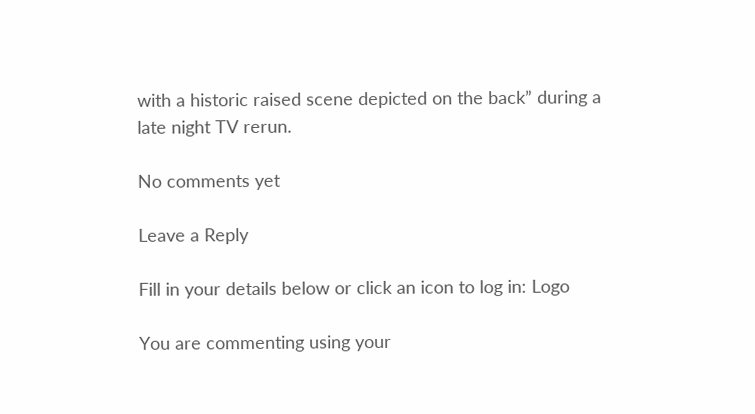with a historic raised scene depicted on the back” during a late night TV rerun.

No comments yet

Leave a Reply

Fill in your details below or click an icon to log in: Logo

You are commenting using your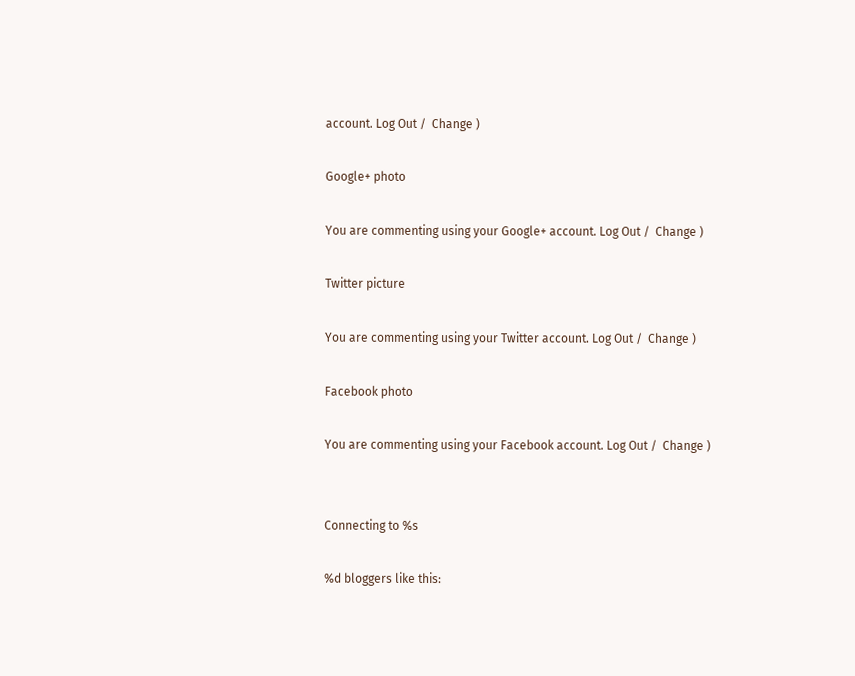account. Log Out /  Change )

Google+ photo

You are commenting using your Google+ account. Log Out /  Change )

Twitter picture

You are commenting using your Twitter account. Log Out /  Change )

Facebook photo

You are commenting using your Facebook account. Log Out /  Change )


Connecting to %s

%d bloggers like this: